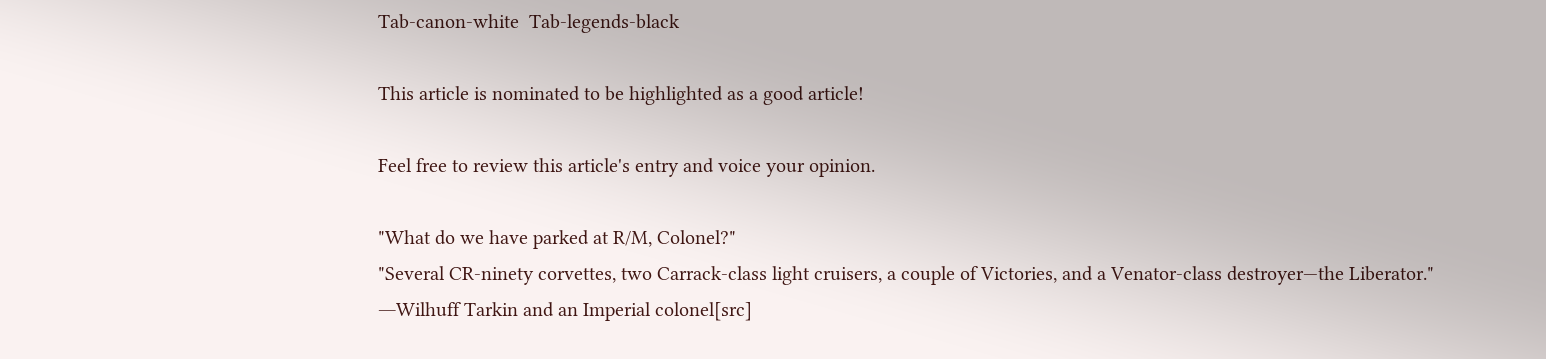Tab-canon-white  Tab-legends-black

This article is nominated to be highlighted as a good article!

Feel free to review this article's entry and voice your opinion.

"What do we have parked at R/M, Colonel?"
"Several CR-ninety corvettes, two Carrack-class light cruisers, a couple of Victories, and a Venator-class destroyer—the Liberator."
―Wilhuff Tarkin and an Imperial colonel[src]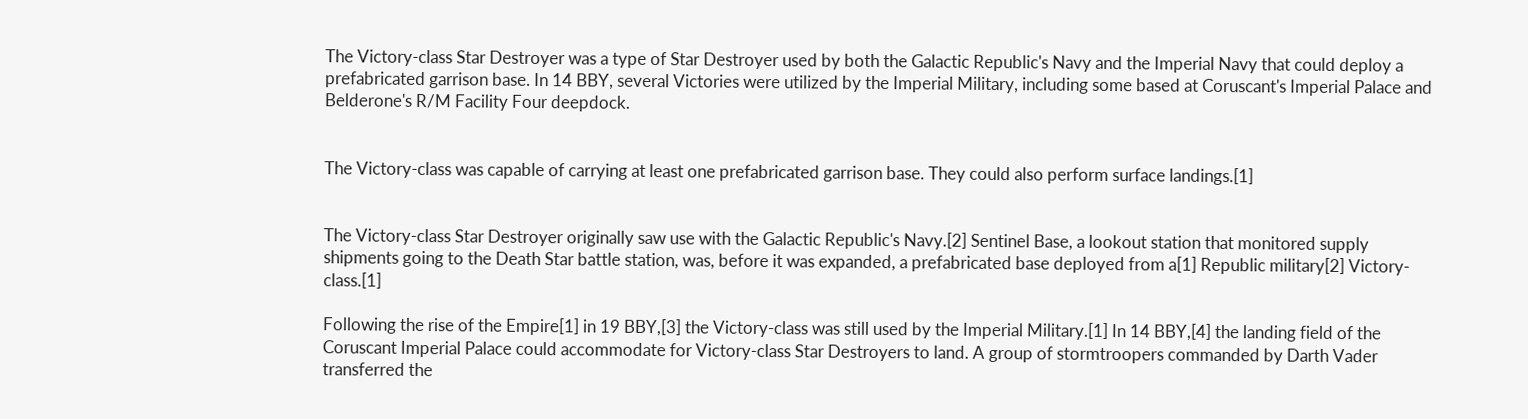The Victory-class Star Destroyer was a type of Star Destroyer used by both the Galactic Republic's Navy and the Imperial Navy that could deploy a prefabricated garrison base. In 14 BBY, several Victories were utilized by the Imperial Military, including some based at Coruscant's Imperial Palace and Belderone's R/M Facility Four deepdock.


The Victory-class was capable of carrying at least one prefabricated garrison base. They could also perform surface landings.[1]


The Victory-class Star Destroyer originally saw use with the Galactic Republic's Navy.[2] Sentinel Base, a lookout station that monitored supply shipments going to the Death Star battle station, was, before it was expanded, a prefabricated base deployed from a[1] Republic military[2] Victory-class.[1]

Following the rise of the Empire[1] in 19 BBY,[3] the Victory-class was still used by the Imperial Military.[1] In 14 BBY,[4] the landing field of the Coruscant Imperial Palace could accommodate for Victory-class Star Destroyers to land. A group of stormtroopers commanded by Darth Vader transferred the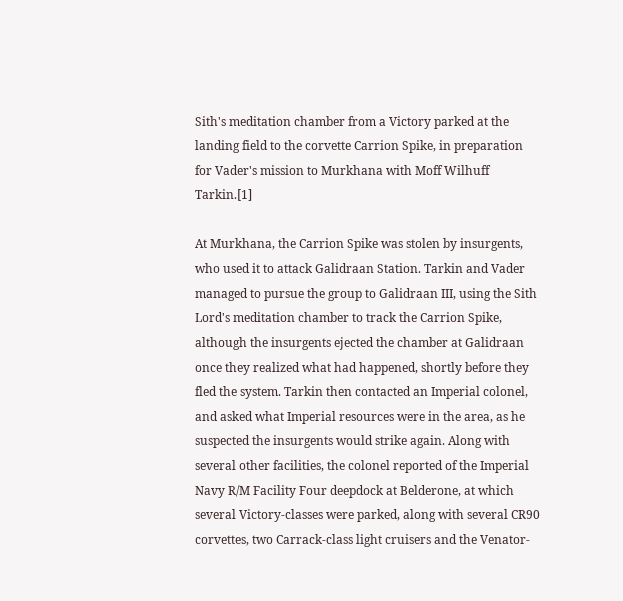Sith's meditation chamber from a Victory parked at the landing field to the corvette Carrion Spike, in preparation for Vader's mission to Murkhana with Moff Wilhuff Tarkin.[1]

At Murkhana, the Carrion Spike was stolen by insurgents, who used it to attack Galidraan Station. Tarkin and Vader managed to pursue the group to Galidraan III, using the Sith Lord's meditation chamber to track the Carrion Spike, although the insurgents ejected the chamber at Galidraan once they realized what had happened, shortly before they fled the system. Tarkin then contacted an Imperial colonel, and asked what Imperial resources were in the area, as he suspected the insurgents would strike again. Along with several other facilities, the colonel reported of the Imperial Navy R/M Facility Four deepdock at Belderone, at which several Victory-classes were parked, along with several CR90 corvettes, two Carrack-class light cruisers and the Venator-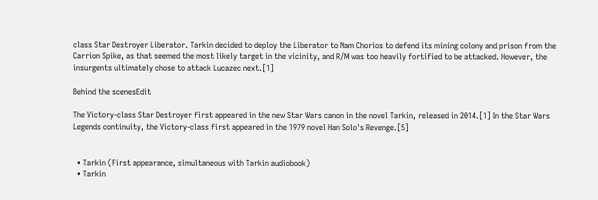class Star Destroyer Liberator. Tarkin decided to deploy the Liberator to Nam Chorios to defend its mining colony and prison from the Carrion Spike, as that seemed the most likely target in the vicinity, and R/M was too heavily fortified to be attacked. However, the insurgents ultimately chose to attack Lucazec next.[1]

Behind the scenesEdit

The Victory-class Star Destroyer first appeared in the new Star Wars canon in the novel Tarkin, released in 2014.[1] In the Star Wars Legends continuity, the Victory-class first appeared in the 1979 novel Han Solo's Revenge.[5]


  • Tarkin (First appearance, simultaneous with Tarkin audiobook)
  • Tarkin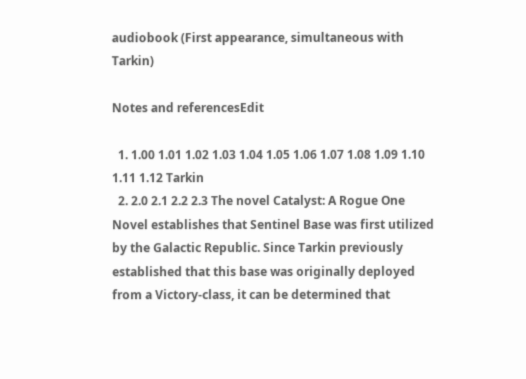audiobook (First appearance, simultaneous with Tarkin)

Notes and referencesEdit

  1. 1.00 1.01 1.02 1.03 1.04 1.05 1.06 1.07 1.08 1.09 1.10 1.11 1.12 Tarkin
  2. 2.0 2.1 2.2 2.3 The novel Catalyst: A Rogue One Novel establishes that Sentinel Base was first utilized by the Galactic Republic. Since Tarkin previously established that this base was originally deployed from a Victory-class, it can be determined that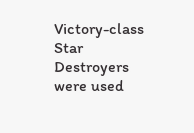Victory-class Star Destroyers were used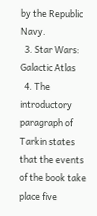by the Republic Navy.
  3. Star Wars: Galactic Atlas
  4. The introductory paragraph of Tarkin states that the events of the book take place five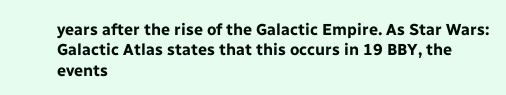years after the rise of the Galactic Empire. As Star Wars: Galactic Atlas states that this occurs in 19 BBY, the events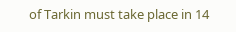of Tarkin must take place in 14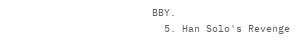BBY.
  5. Han Solo's Revenge